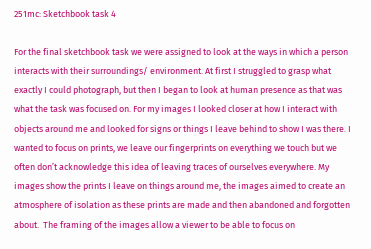251mc: Sketchbook task 4

For the final sketchbook task we were assigned to look at the ways in which a person interacts with their surroundings/ environment. At first I struggled to grasp what exactly I could photograph, but then I began to look at human presence as that was what the task was focused on. For my images I looked closer at how I interact with objects around me and looked for signs or things I leave behind to show I was there. I wanted to focus on prints, we leave our fingerprints on everything we touch but we often don’t acknowledge this idea of leaving traces of ourselves everywhere. My images show the prints I leave on things around me, the images aimed to create an atmosphere of isolation as these prints are made and then abandoned and forgotten about.  The framing of the images allow a viewer to be able to focus on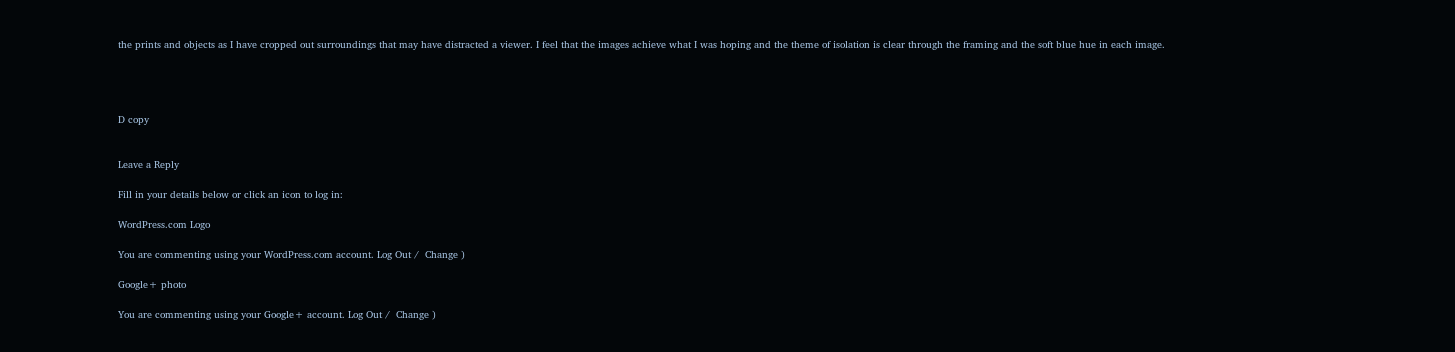the prints and objects as I have cropped out surroundings that may have distracted a viewer. I feel that the images achieve what I was hoping and the theme of isolation is clear through the framing and the soft blue hue in each image.




D copy


Leave a Reply

Fill in your details below or click an icon to log in:

WordPress.com Logo

You are commenting using your WordPress.com account. Log Out /  Change )

Google+ photo

You are commenting using your Google+ account. Log Out /  Change )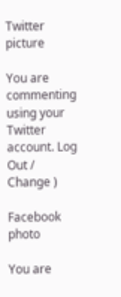Twitter picture

You are commenting using your Twitter account. Log Out /  Change )

Facebook photo

You are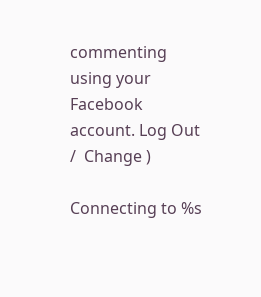commenting using your Facebook account. Log Out /  Change )

Connecting to %s